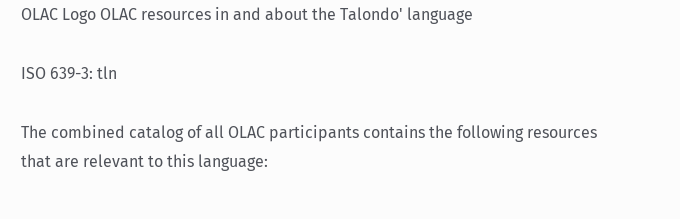OLAC Logo OLAC resources in and about the Talondo' language

ISO 639-3: tln

The combined catalog of all OLAC participants contains the following resources that are relevant to this language: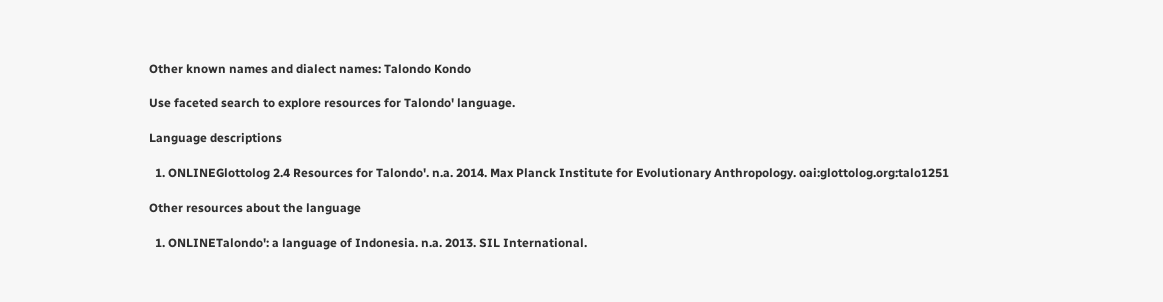Other known names and dialect names: Talondo Kondo

Use faceted search to explore resources for Talondo' language.

Language descriptions

  1. ONLINEGlottolog 2.4 Resources for Talondo'. n.a. 2014. Max Planck Institute for Evolutionary Anthropology. oai:glottolog.org:talo1251

Other resources about the language

  1. ONLINETalondo': a language of Indonesia. n.a. 2013. SIL International.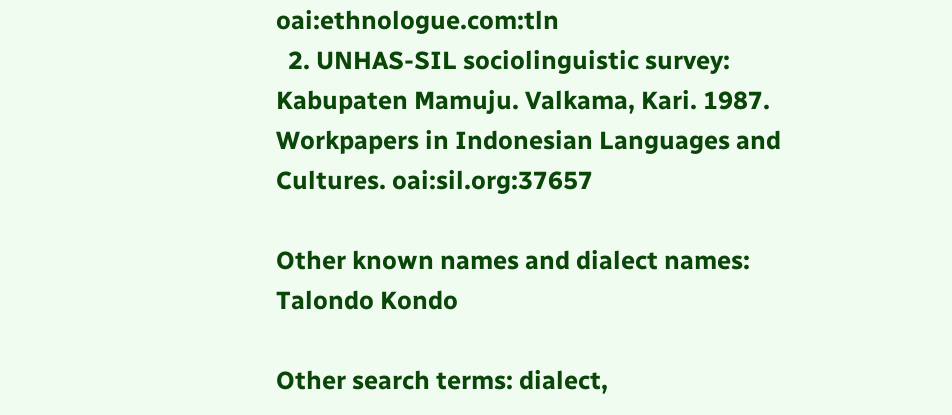oai:ethnologue.com:tln
  2. UNHAS-SIL sociolinguistic survey: Kabupaten Mamuju. Valkama, Kari. 1987. Workpapers in Indonesian Languages and Cultures. oai:sil.org:37657

Other known names and dialect names: Talondo Kondo

Other search terms: dialect,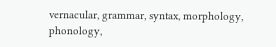vernacular, grammar, syntax, morphology, phonology,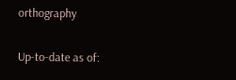orthography

Up-to-date as of: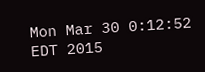Mon Mar 30 0:12:52 EDT 2015